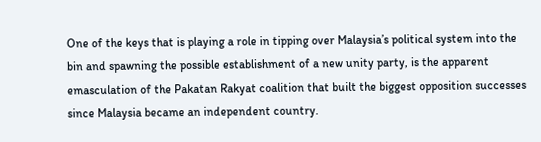One of the keys that is playing a role in tipping over Malaysia’s political system into the bin and spawning the possible establishment of a new unity party, is the apparent emasculation of the Pakatan Rakyat coalition that built the biggest opposition successes since Malaysia became an independent country.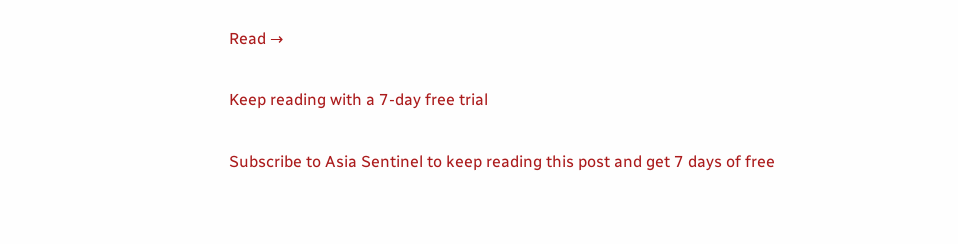Read →

Keep reading with a 7-day free trial

Subscribe to Asia Sentinel to keep reading this post and get 7 days of free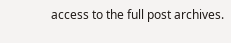access to the full post archives.